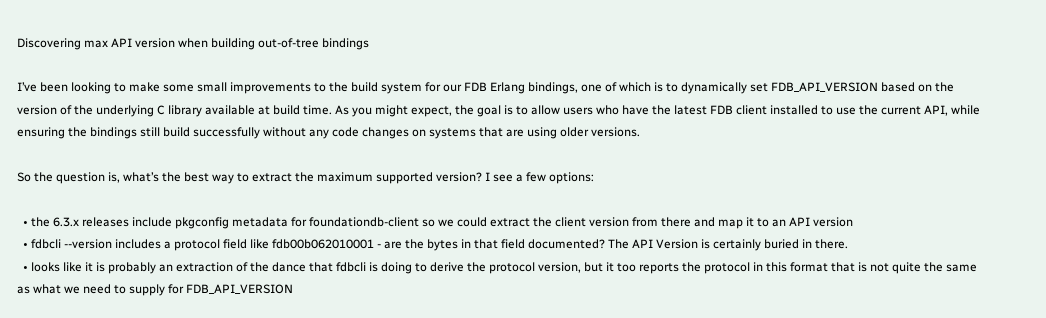Discovering max API version when building out-of-tree bindings

I’ve been looking to make some small improvements to the build system for our FDB Erlang bindings, one of which is to dynamically set FDB_API_VERSION based on the version of the underlying C library available at build time. As you might expect, the goal is to allow users who have the latest FDB client installed to use the current API, while ensuring the bindings still build successfully without any code changes on systems that are using older versions.

So the question is, what’s the best way to extract the maximum supported version? I see a few options:

  • the 6.3.x releases include pkgconfig metadata for foundationdb-client so we could extract the client version from there and map it to an API version
  • fdbcli --version includes a protocol field like fdb00b062010001 - are the bytes in that field documented? The API Version is certainly buried in there.
  • looks like it is probably an extraction of the dance that fdbcli is doing to derive the protocol version, but it too reports the protocol in this format that is not quite the same as what we need to supply for FDB_API_VERSION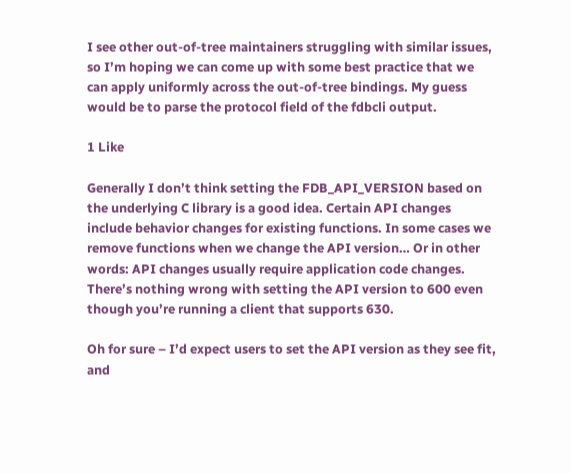I see other out-of-tree maintainers struggling with similar issues, so I’m hoping we can come up with some best practice that we can apply uniformly across the out-of-tree bindings. My guess would be to parse the protocol field of the fdbcli output.

1 Like

Generally I don’t think setting the FDB_API_VERSION based on the underlying C library is a good idea. Certain API changes include behavior changes for existing functions. In some cases we remove functions when we change the API version… Or in other words: API changes usually require application code changes. There’s nothing wrong with setting the API version to 600 even though you’re running a client that supports 630.

Oh for sure – I’d expect users to set the API version as they see fit, and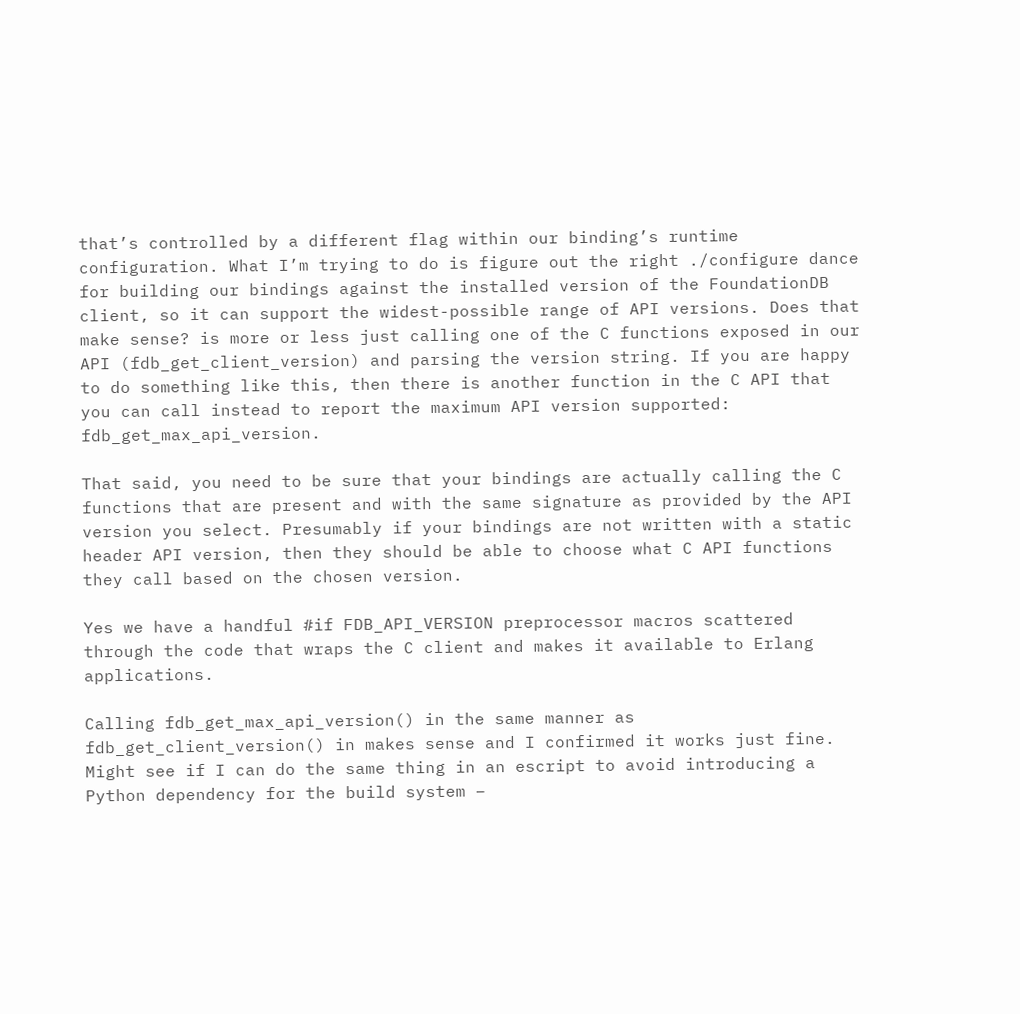that’s controlled by a different flag within our binding’s runtime configuration. What I’m trying to do is figure out the right ./configure dance for building our bindings against the installed version of the FoundationDB client, so it can support the widest-possible range of API versions. Does that make sense? is more or less just calling one of the C functions exposed in our API (fdb_get_client_version) and parsing the version string. If you are happy to do something like this, then there is another function in the C API that you can call instead to report the maximum API version supported: fdb_get_max_api_version.

That said, you need to be sure that your bindings are actually calling the C functions that are present and with the same signature as provided by the API version you select. Presumably if your bindings are not written with a static header API version, then they should be able to choose what C API functions they call based on the chosen version.

Yes we have a handful #if FDB_API_VERSION preprocessor macros scattered through the code that wraps the C client and makes it available to Erlang applications.

Calling fdb_get_max_api_version() in the same manner as fdb_get_client_version() in makes sense and I confirmed it works just fine. Might see if I can do the same thing in an escript to avoid introducing a Python dependency for the build system –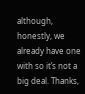although, honestly, we already have one with so it’s not a big deal. Thanks,